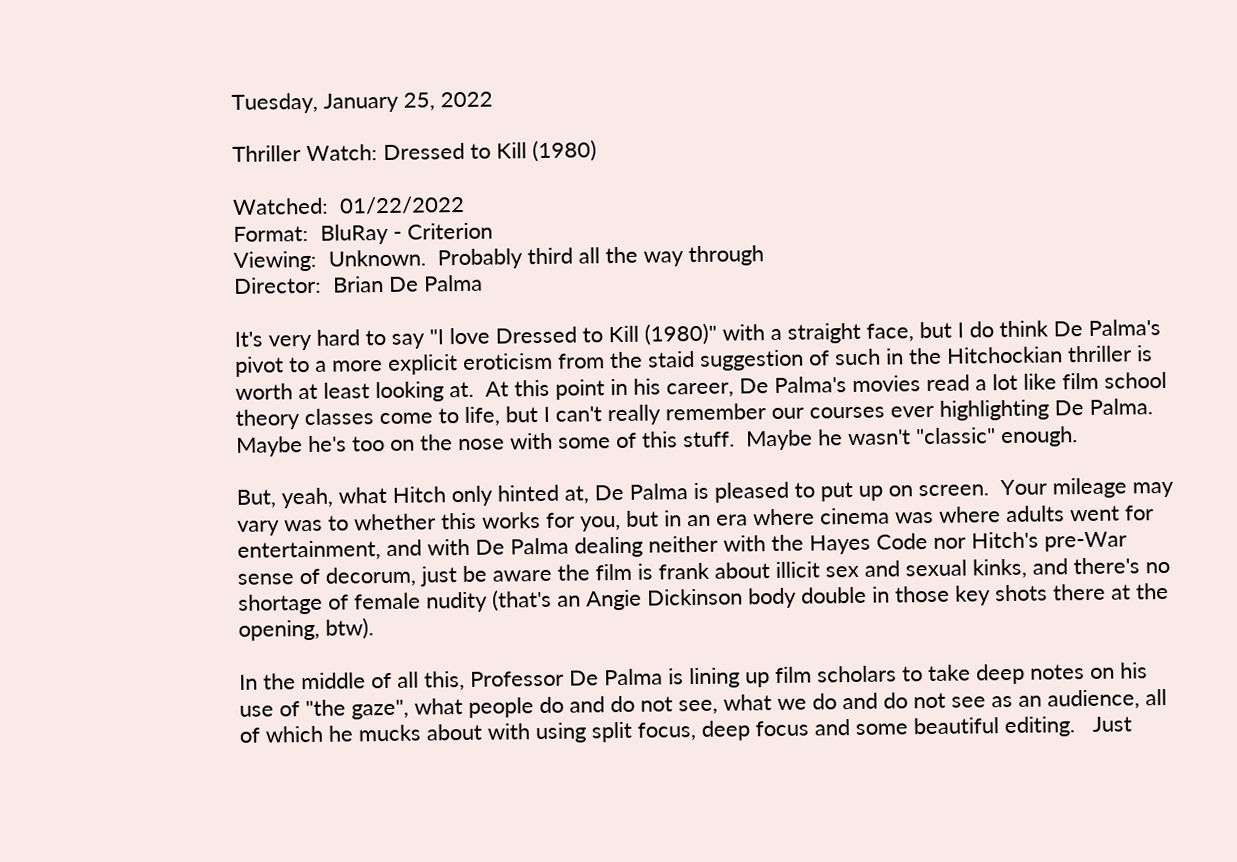Tuesday, January 25, 2022

Thriller Watch: Dressed to Kill (1980)

Watched:  01/22/2022
Format:  BluRay - Criterion
Viewing:  Unknown.  Probably third all the way through
Director:  Brian De Palma

It's very hard to say "I love Dressed to Kill (1980)" with a straight face, but I do think De Palma's pivot to a more explicit eroticism from the staid suggestion of such in the Hitchockian thriller is worth at least looking at.  At this point in his career, De Palma's movies read a lot like film school theory classes come to life, but I can't really remember our courses ever highlighting De Palma.  Maybe he's too on the nose with some of this stuff.  Maybe he wasn't "classic" enough.

But, yeah, what Hitch only hinted at, De Palma is pleased to put up on screen.  Your mileage may vary was to whether this works for you, but in an era where cinema was where adults went for entertainment, and with De Palma dealing neither with the Hayes Code nor Hitch's pre-War sense of decorum, just be aware the film is frank about illicit sex and sexual kinks, and there's no shortage of female nudity (that's an Angie Dickinson body double in those key shots there at the opening, btw).

In the middle of all this, Professor De Palma is lining up film scholars to take deep notes on his use of "the gaze", what people do and do not see, what we do and do not see as an audience, all of which he mucks about with using split focus, deep focus and some beautiful editing.   Just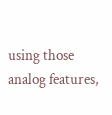using those analog features,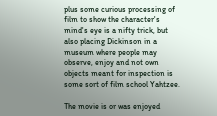plus some curious processing of film to show the character's mind's eye is a nifty trick, but also placing Dickinson in a museum where people may observe, enjoy and not own objects meant for inspection is some sort of film school Yahtzee.

The movie is or was enjoyed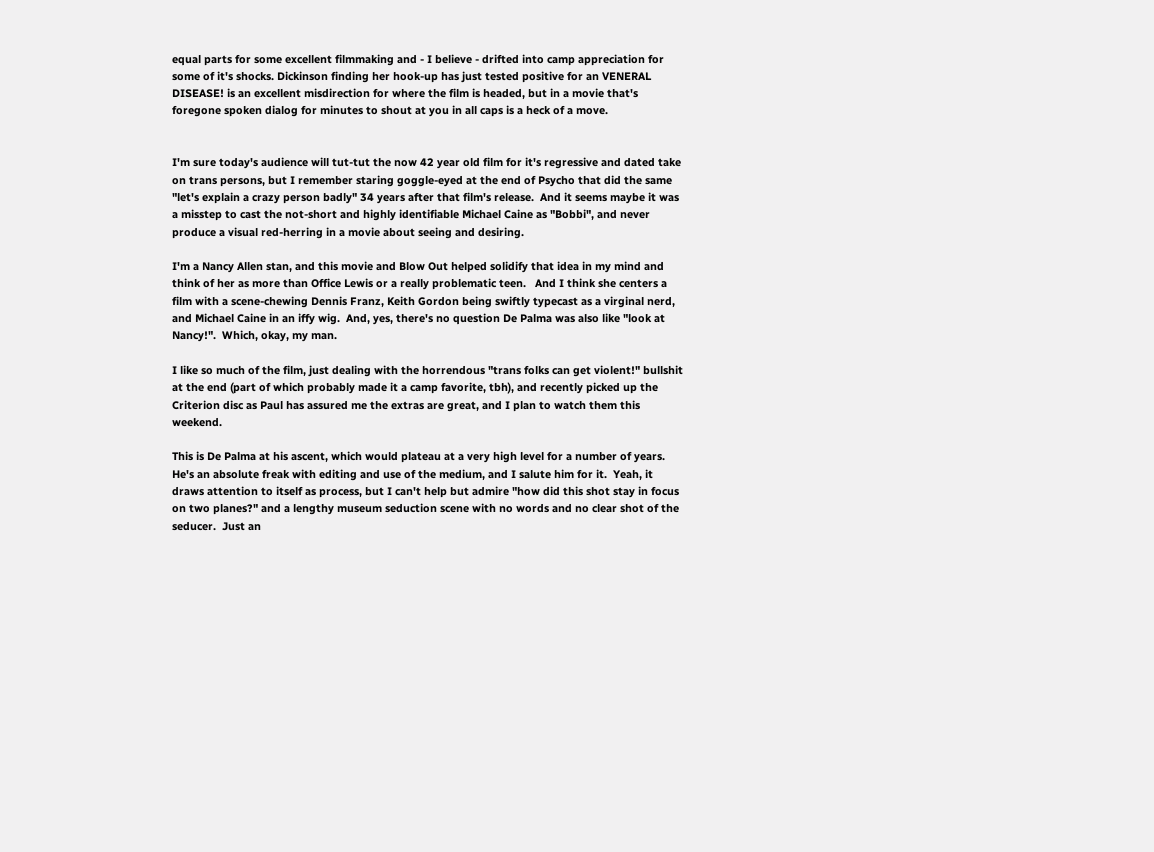equal parts for some excellent filmmaking and - I believe - drifted into camp appreciation for some of it's shocks. Dickinson finding her hook-up has just tested positive for an VENERAL DISEASE! is an excellent misdirection for where the film is headed, but in a movie that's foregone spoken dialog for minutes to shout at you in all caps is a heck of a move.


I'm sure today's audience will tut-tut the now 42 year old film for it's regressive and dated take on trans persons, but I remember staring goggle-eyed at the end of Psycho that did the same "let's explain a crazy person badly" 34 years after that film's release.  And it seems maybe it was a misstep to cast the not-short and highly identifiable Michael Caine as "Bobbi", and never produce a visual red-herring in a movie about seeing and desiring.

I'm a Nancy Allen stan, and this movie and Blow Out helped solidify that idea in my mind and think of her as more than Office Lewis or a really problematic teen.   And I think she centers a film with a scene-chewing Dennis Franz, Keith Gordon being swiftly typecast as a virginal nerd, and Michael Caine in an iffy wig.  And, yes, there's no question De Palma was also like "look at Nancy!".  Which, okay, my man.

I like so much of the film, just dealing with the horrendous "trans folks can get violent!" bullshit at the end (part of which probably made it a camp favorite, tbh), and recently picked up the Criterion disc as Paul has assured me the extras are great, and I plan to watch them this weekend.

This is De Palma at his ascent, which would plateau at a very high level for a number of years.  He's an absolute freak with editing and use of the medium, and I salute him for it.  Yeah, it draws attention to itself as process, but I can't help but admire "how did this shot stay in focus on two planes?" and a lengthy museum seduction scene with no words and no clear shot of the seducer.  Just an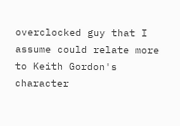overclocked guy that I assume could relate more to Keith Gordon's character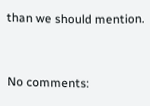than we should mention.


No comments: